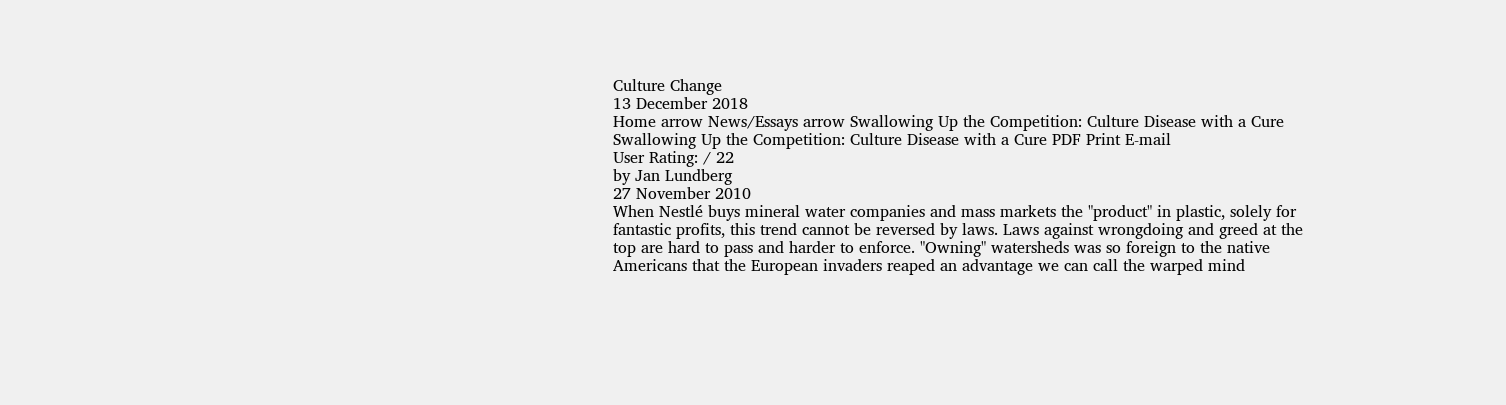Culture Change
13 December 2018
Home arrow News/Essays arrow Swallowing Up the Competition: Culture Disease with a Cure
Swallowing Up the Competition: Culture Disease with a Cure PDF Print E-mail
User Rating: / 22
by Jan Lundberg
27 November 2010
When Nestlé buys mineral water companies and mass markets the "product" in plastic, solely for fantastic profits, this trend cannot be reversed by laws. Laws against wrongdoing and greed at the top are hard to pass and harder to enforce. "Owning" watersheds was so foreign to the native Americans that the European invaders reaped an advantage we can call the warped mind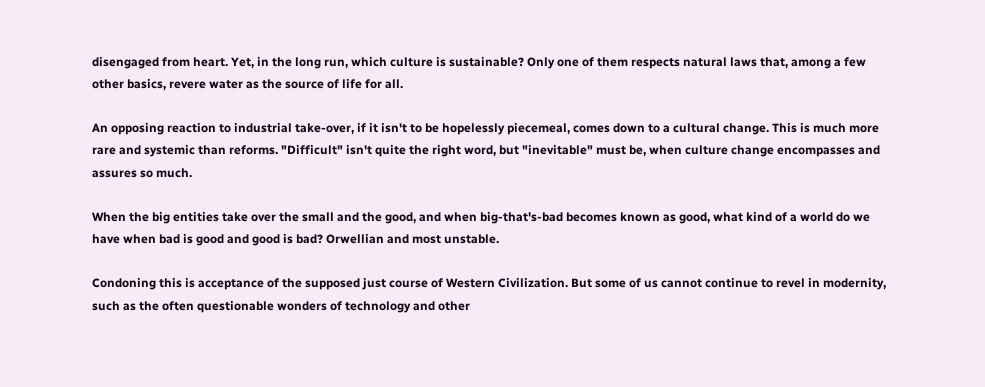disengaged from heart. Yet, in the long run, which culture is sustainable? Only one of them respects natural laws that, among a few other basics, revere water as the source of life for all.

An opposing reaction to industrial take-over, if it isn't to be hopelessly piecemeal, comes down to a cultural change. This is much more rare and systemic than reforms. "Difficult" isn't quite the right word, but "inevitable" must be, when culture change encompasses and assures so much.

When the big entities take over the small and the good, and when big-that's-bad becomes known as good, what kind of a world do we have when bad is good and good is bad? Orwellian and most unstable.

Condoning this is acceptance of the supposed just course of Western Civilization. But some of us cannot continue to revel in modernity, such as the often questionable wonders of technology and other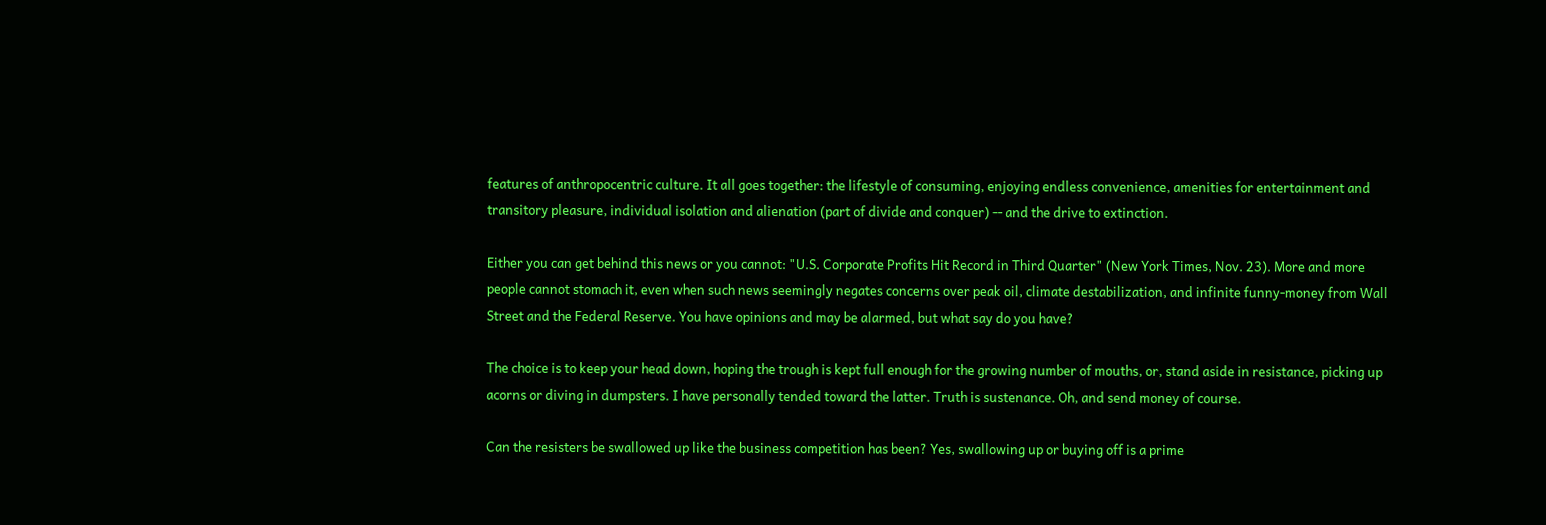features of anthropocentric culture. It all goes together: the lifestyle of consuming, enjoying endless convenience, amenities for entertainment and transitory pleasure, individual isolation and alienation (part of divide and conquer) -- and the drive to extinction.

Either you can get behind this news or you cannot: "U.S. Corporate Profits Hit Record in Third Quarter" (New York Times, Nov. 23). More and more people cannot stomach it, even when such news seemingly negates concerns over peak oil, climate destabilization, and infinite funny-money from Wall Street and the Federal Reserve. You have opinions and may be alarmed, but what say do you have?

The choice is to keep your head down, hoping the trough is kept full enough for the growing number of mouths, or, stand aside in resistance, picking up acorns or diving in dumpsters. I have personally tended toward the latter. Truth is sustenance. Oh, and send money of course.

Can the resisters be swallowed up like the business competition has been? Yes, swallowing up or buying off is a prime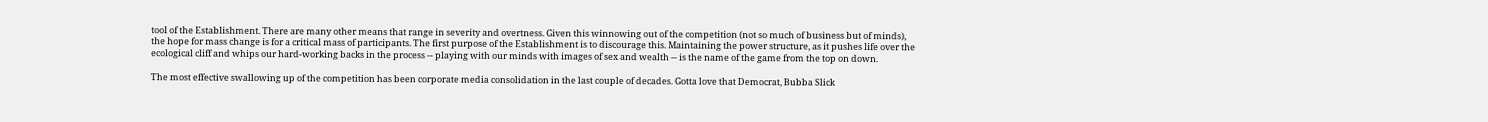tool of the Establishment. There are many other means that range in severity and overtness. Given this winnowing out of the competition (not so much of business but of minds), the hope for mass change is for a critical mass of participants. The first purpose of the Establishment is to discourage this. Maintaining the power structure, as it pushes life over the ecological cliff and whips our hard-working backs in the process -- playing with our minds with images of sex and wealth -- is the name of the game from the top on down.

The most effective swallowing up of the competition has been corporate media consolidation in the last couple of decades. Gotta love that Democrat, Bubba Slick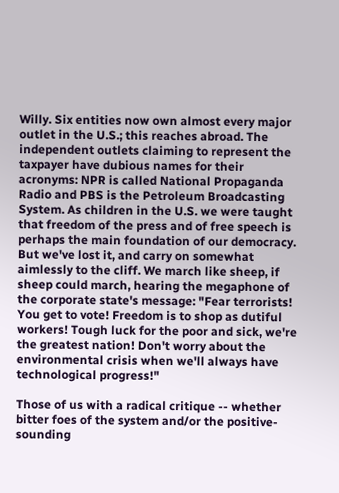Willy. Six entities now own almost every major outlet in the U.S.; this reaches abroad. The independent outlets claiming to represent the taxpayer have dubious names for their acronyms: NPR is called National Propaganda Radio and PBS is the Petroleum Broadcasting System. As children in the U.S. we were taught that freedom of the press and of free speech is perhaps the main foundation of our democracy. But we've lost it, and carry on somewhat aimlessly to the cliff. We march like sheep, if sheep could march, hearing the megaphone of the corporate state's message: "Fear terrorists! You get to vote! Freedom is to shop as dutiful workers! Tough luck for the poor and sick, we're the greatest nation! Don't worry about the environmental crisis when we'll always have technological progress!"

Those of us with a radical critique -- whether bitter foes of the system and/or the positive-sounding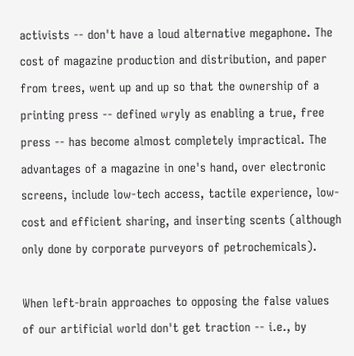activists -- don't have a loud alternative megaphone. The cost of magazine production and distribution, and paper from trees, went up and up so that the ownership of a printing press -- defined wryly as enabling a true, free press -- has become almost completely impractical. The advantages of a magazine in one's hand, over electronic screens, include low-tech access, tactile experience, low-cost and efficient sharing, and inserting scents (although only done by corporate purveyors of petrochemicals).

When left-brain approaches to opposing the false values of our artificial world don't get traction -- i.e., by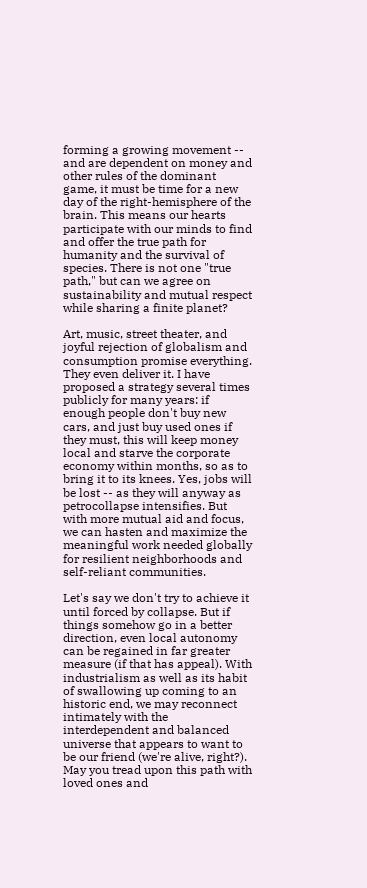forming a growing movement -- and are dependent on money and other rules of the dominant game, it must be time for a new day of the right-hemisphere of the brain. This means our hearts participate with our minds to find and offer the true path for humanity and the survival of species. There is not one "true path," but can we agree on sustainability and mutual respect while sharing a finite planet?

Art, music, street theater, and joyful rejection of globalism and consumption promise everything. They even deliver it. I have proposed a strategy several times publicly for many years: if enough people don't buy new cars, and just buy used ones if they must, this will keep money local and starve the corporate economy within months, so as to bring it to its knees. Yes, jobs will be lost -- as they will anyway as petrocollapse intensifies. But with more mutual aid and focus, we can hasten and maximize the meaningful work needed globally for resilient neighborhoods and self-reliant communities.

Let's say we don't try to achieve it until forced by collapse. But if things somehow go in a better direction, even local autonomy can be regained in far greater measure (if that has appeal). With industrialism as well as its habit of swallowing up coming to an historic end, we may reconnect intimately with the interdependent and balanced universe that appears to want to be our friend (we're alive, right?). May you tread upon this path with loved ones and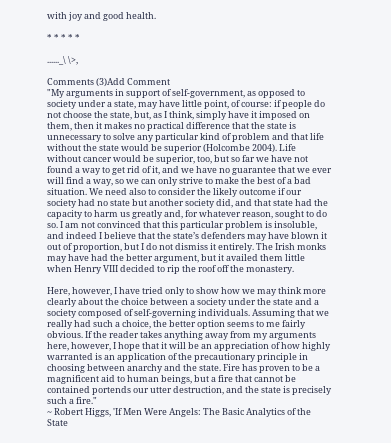with joy and good health.

* * * * *

......_\ \>,

Comments (3)Add Comment
"My arguments in support of self-government, as opposed to society under a state, may have little point, of course: if people do not choose the state, but, as I think, simply have it imposed on them, then it makes no practical difference that the state is unnecessary to solve any particular kind of problem and that life without the state would be superior (Holcombe 2004). Life without cancer would be superior, too, but so far we have not found a way to get rid of it, and we have no guarantee that we ever will find a way, so we can only strive to make the best of a bad situation. We need also to consider the likely outcome if our society had no state but another society did, and that state had the capacity to harm us greatly and, for whatever reason, sought to do so. I am not convinced that this particular problem is insoluble, and indeed I believe that the state’s defenders may have blown it out of proportion, but I do not dismiss it entirely. The Irish monks may have had the better argument, but it availed them little when Henry VIII decided to rip the roof off the monastery.

Here, however, I have tried only to show how we may think more clearly about the choice between a society under the state and a society composed of self-governing individuals. Assuming that we really had such a choice, the better option seems to me fairly obvious. If the reader takes anything away from my arguments here, however, I hope that it will be an appreciation of how highly warranted is an application of the precautionary principle in choosing between anarchy and the state. Fire has proven to be a magnificent aid to human beings, but a fire that cannot be contained portends our utter destruction, and the state is precisely such a fire."
~ Robert Higgs, 'If Men Were Angels: The Basic Analytics of the State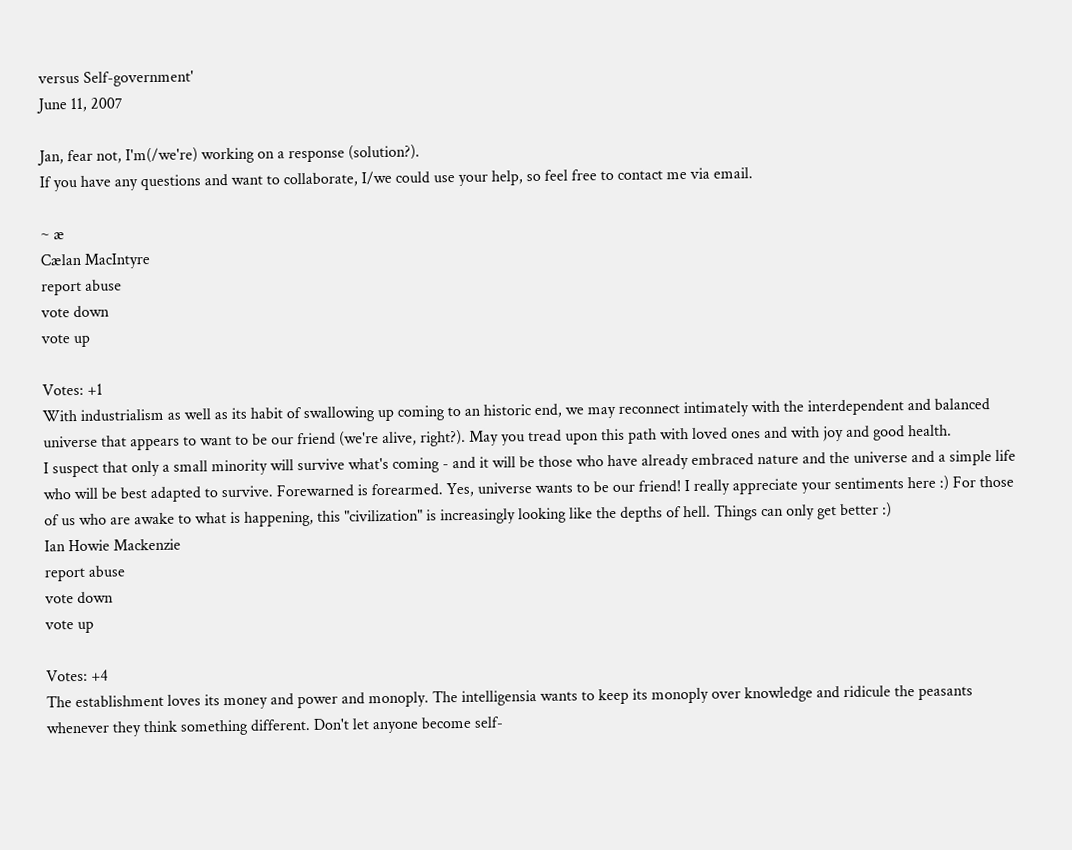versus Self-government'
June 11, 2007

Jan, fear not, I'm(/we're) working on a response (solution?).
If you have any questions and want to collaborate, I/we could use your help, so feel free to contact me via email.

~ æ
Cælan MacIntyre
report abuse
vote down
vote up

Votes: +1
With industrialism as well as its habit of swallowing up coming to an historic end, we may reconnect intimately with the interdependent and balanced universe that appears to want to be our friend (we're alive, right?). May you tread upon this path with loved ones and with joy and good health.
I suspect that only a small minority will survive what's coming - and it will be those who have already embraced nature and the universe and a simple life who will be best adapted to survive. Forewarned is forearmed. Yes, universe wants to be our friend! I really appreciate your sentiments here :) For those of us who are awake to what is happening, this "civilization" is increasingly looking like the depths of hell. Things can only get better :)
Ian Howie Mackenzie
report abuse
vote down
vote up

Votes: +4
The establishment loves its money and power and monoply. The intelligensia wants to keep its monoply over knowledge and ridicule the peasants whenever they think something different. Don't let anyone become self-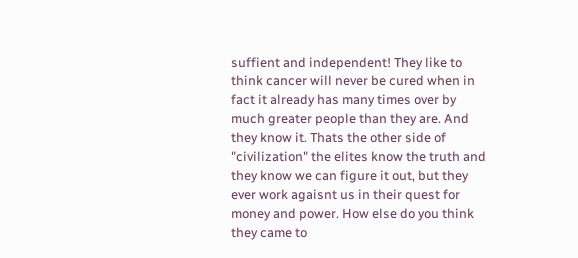suffient and independent! They like to think cancer will never be cured when in fact it already has many times over by much greater people than they are. And they know it. Thats the other side of "civilization" the elites know the truth and they know we can figure it out, but they ever work agaisnt us in their quest for money and power. How else do you think they came to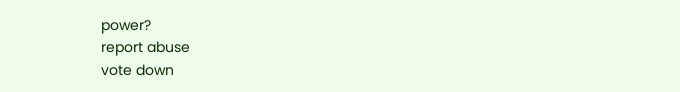power?
report abuse
vote down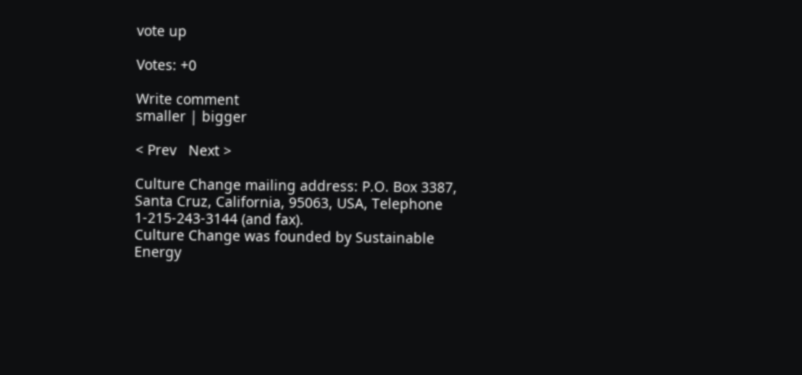vote up

Votes: +0

Write comment
smaller | bigger

< Prev   Next >

Culture Change mailing address: P.O. Box 3387, Santa Cruz, California, 95063, USA, Telephone 1-215-243-3144 (and fax).
Culture Change was founded by Sustainable Energy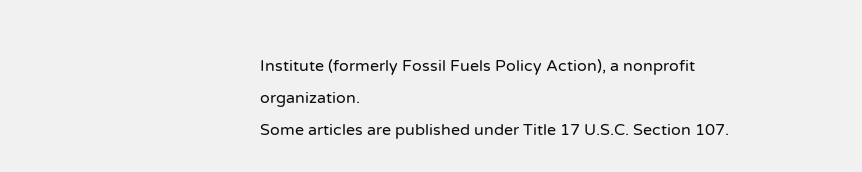Institute (formerly Fossil Fuels Policy Action), a nonprofit organization.
Some articles are published under Title 17 U.S.C. Section 107.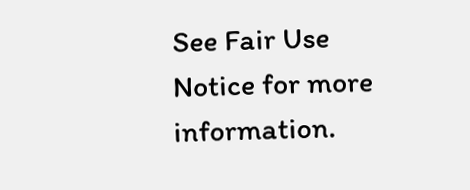See Fair Use Notice for more information.